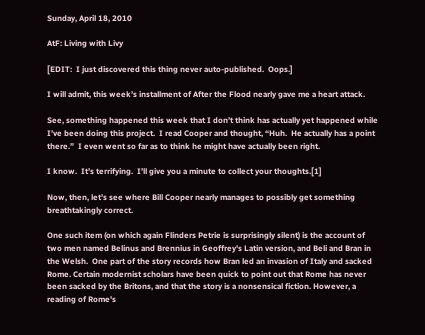Sunday, April 18, 2010

AtF: Living with Livy

[EDIT:  I just discovered this thing never auto-published.  Oops.]

I will admit, this week’s installment of After the Flood nearly gave me a heart attack.

See, something happened this week that I don’t think has actually yet happened while I’ve been doing this project.  I read Cooper and thought, “Huh.  He actually has a point there.”  I even went so far as to think he might have actually been right.

I know.  It’s terrifying.  I’ll give you a minute to collect your thoughts.[1]

Now, then, let’s see where Bill Cooper nearly manages to possibly get something breathtakingly correct.

One such item (on which again Flinders Petrie is surprisingly silent) is the account of two men named Belinus and Brennius in Geoffrey's Latin version, and Beli and Bran in the Welsh.  One part of the story records how Bran led an invasion of Italy and sacked Rome. Certain modernist scholars have been quick to point out that Rome has never been sacked by the Britons, and that the story is a nonsensical fiction. However, a reading of Rome's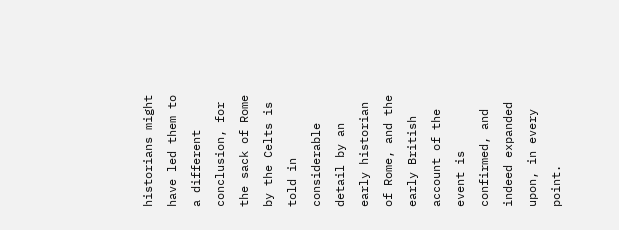historians might have led them to a different conclusion, for the sack of Rome by the Celts is told in considerable detail by an early historian of Rome, and the early British account of the event is confirmed, and indeed expanded upon, in every point.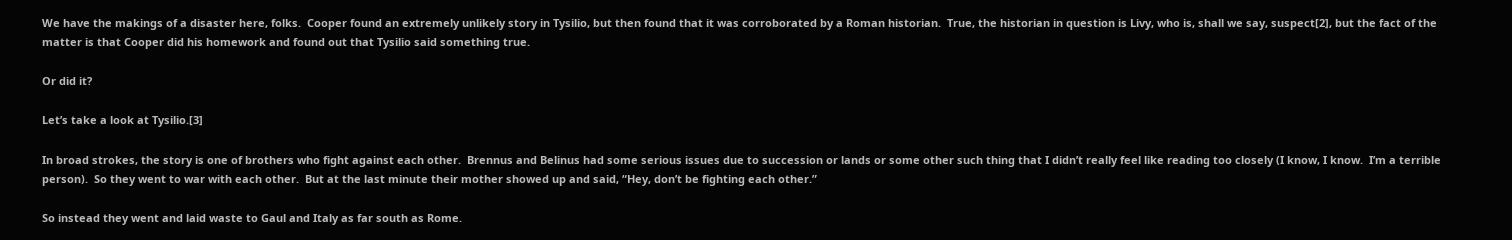We have the makings of a disaster here, folks.  Cooper found an extremely unlikely story in Tysilio, but then found that it was corroborated by a Roman historian.  True, the historian in question is Livy, who is, shall we say, suspect[2], but the fact of the matter is that Cooper did his homework and found out that Tysilio said something true.

Or did it?

Let’s take a look at Tysilio.[3]

In broad strokes, the story is one of brothers who fight against each other.  Brennus and Belinus had some serious issues due to succession or lands or some other such thing that I didn’t really feel like reading too closely (I know, I know.  I’m a terrible person).  So they went to war with each other.  But at the last minute their mother showed up and said, “Hey, don’t be fighting each other.”

So instead they went and laid waste to Gaul and Italy as far south as Rome.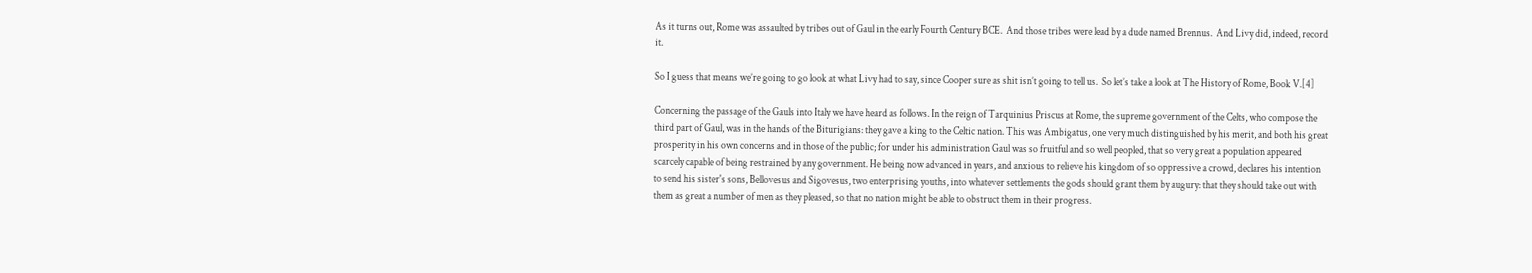As it turns out, Rome was assaulted by tribes out of Gaul in the early Fourth Century BCE.  And those tribes were lead by a dude named Brennus.  And Livy did, indeed, record it.

So I guess that means we’re going to go look at what Livy had to say, since Cooper sure as shit isn’t going to tell us.  So let’s take a look at The History of Rome, Book V.[4]

Concerning the passage of the Gauls into Italy we have heard as follows. In the reign of Tarquinius Priscus at Rome, the supreme government of the Celts, who compose the third part of Gaul, was in the hands of the Biturigians: they gave a king to the Celtic nation. This was Ambigatus, one very much distinguished by his merit, and both his great prosperity in his own concerns and in those of the public; for under his administration Gaul was so fruitful and so well peopled, that so very great a population appeared scarcely capable of being restrained by any government. He being now advanced in years, and anxious to relieve his kingdom of so oppressive a crowd, declares his intention to send his sister's sons, Bellovesus and Sigovesus, two enterprising youths, into whatever settlements the gods should grant them by augury: that they should take out with them as great a number of men as they pleased, so that no nation might be able to obstruct them in their progress.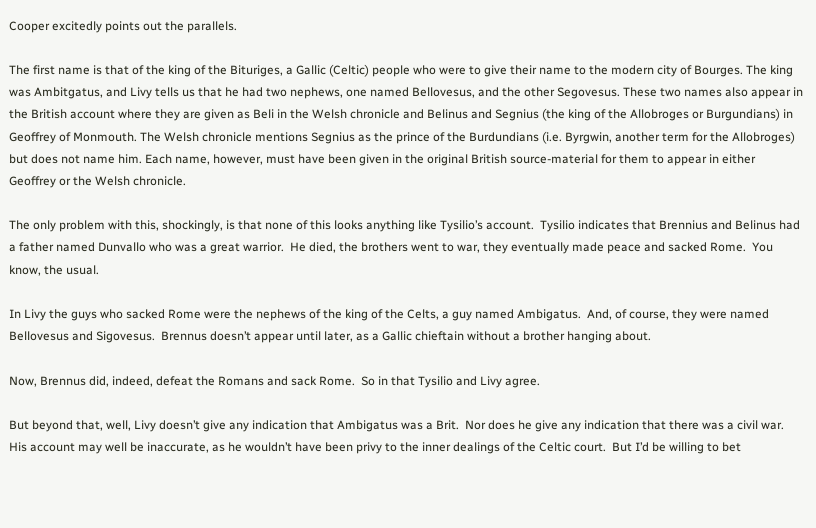Cooper excitedly points out the parallels.

The first name is that of the king of the Bituriges, a Gallic (Celtic) people who were to give their name to the modern city of Bourges. The king was Ambitgatus, and Livy tells us that he had two nephews, one named Bellovesus, and the other Segovesus. These two names also appear in the British account where they are given as Beli in the Welsh chronicle and Belinus and Segnius (the king of the Allobroges or Burgundians) in Geoffrey of Monmouth. The Welsh chronicle mentions Segnius as the prince of the Burdundians (i.e. Byrgwin, another term for the Allobroges) but does not name him. Each name, however, must have been given in the original British source-material for them to appear in either Geoffrey or the Welsh chronicle.

The only problem with this, shockingly, is that none of this looks anything like Tysilio’s account.  Tysilio indicates that Brennius and Belinus had a father named Dunvallo who was a great warrior.  He died, the brothers went to war, they eventually made peace and sacked Rome.  You know, the usual.

In Livy the guys who sacked Rome were the nephews of the king of the Celts, a guy named Ambigatus.  And, of course, they were named Bellovesus and Sigovesus.  Brennus doesn’t appear until later, as a Gallic chieftain without a brother hanging about.

Now, Brennus did, indeed, defeat the Romans and sack Rome.  So in that Tysilio and Livy agree.

But beyond that, well, Livy doesn’t give any indication that Ambigatus was a Brit.  Nor does he give any indication that there was a civil war.  His account may well be inaccurate, as he wouldn’t have been privy to the inner dealings of the Celtic court.  But I’d be willing to bet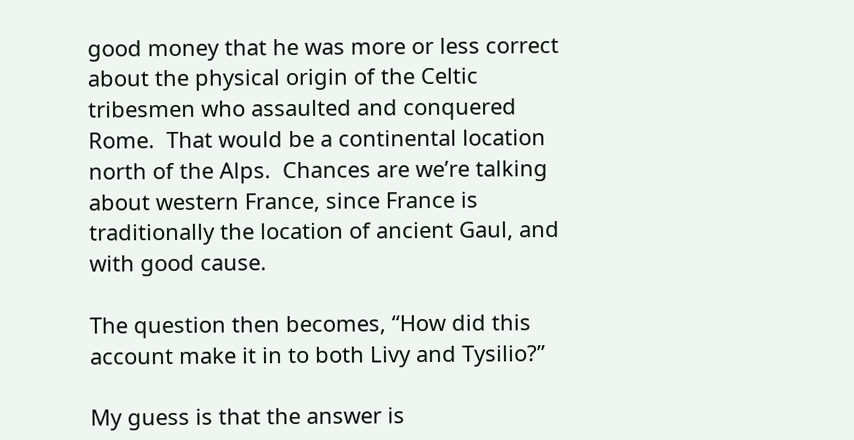good money that he was more or less correct about the physical origin of the Celtic tribesmen who assaulted and conquered Rome.  That would be a continental location north of the Alps.  Chances are we’re talking about western France, since France is traditionally the location of ancient Gaul, and with good cause.

The question then becomes, “How did this account make it in to both Livy and Tysilio?”

My guess is that the answer is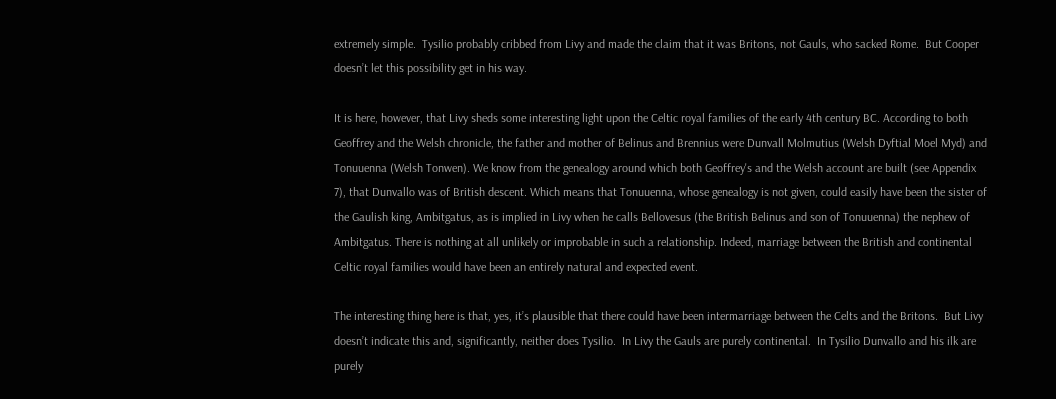extremely simple.  Tysilio probably cribbed from Livy and made the claim that it was Britons, not Gauls, who sacked Rome.  But Cooper doesn’t let this possibility get in his way.

It is here, however, that Livy sheds some interesting light upon the Celtic royal families of the early 4th century BC. According to both Geoffrey and the Welsh chronicle, the father and mother of Belinus and Brennius were Dunvall Molmutius (Welsh Dyftial Moel Myd) and Tonuuenna (Welsh Tonwen). We know from the genealogy around which both Geoffrey's and the Welsh account are built (see Appendix 7), that Dunvallo was of British descent. Which means that Tonuuenna, whose genealogy is not given, could easily have been the sister of the Gaulish king, Ambitgatus, as is implied in Livy when he calls Bellovesus (the British Belinus and son of Tonuuenna) the nephew of Ambitgatus. There is nothing at all unlikely or improbable in such a relationship. Indeed, marriage between the British and continental Celtic royal families would have been an entirely natural and expected event.

The interesting thing here is that, yes, it’s plausible that there could have been intermarriage between the Celts and the Britons.  But Livy doesn’t indicate this and, significantly, neither does Tysilio.  In Livy the Gauls are purely continental.  In Tysilio Dunvallo and his ilk are purely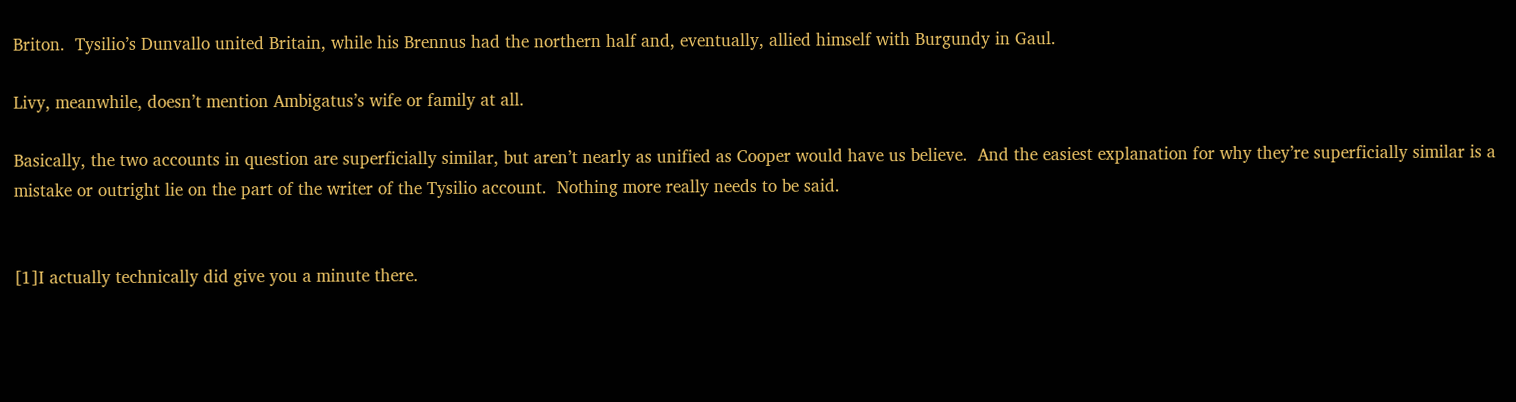Briton.  Tysilio’s Dunvallo united Britain, while his Brennus had the northern half and, eventually, allied himself with Burgundy in Gaul.

Livy, meanwhile, doesn’t mention Ambigatus’s wife or family at all.

Basically, the two accounts in question are superficially similar, but aren’t nearly as unified as Cooper would have us believe.  And the easiest explanation for why they’re superficially similar is a mistake or outright lie on the part of the writer of the Tysilio account.  Nothing more really needs to be said.


[1]I actually technically did give you a minute there.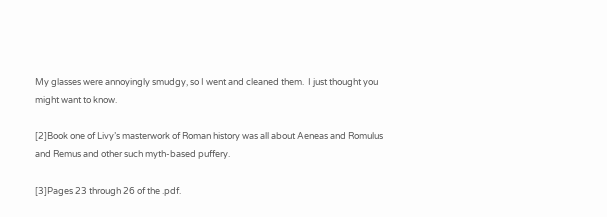My glasses were annoyingly smudgy, so I went and cleaned them.  I just thought you might want to know.

[2]Book one of Livy’s masterwork of Roman history was all about Aeneas and Romulus and Remus and other such myth-based puffery.

[3]Pages 23 through 26 of the .pdf.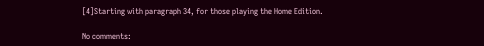[4]Starting with paragraph 34, for those playing the Home Edition.

No comments: